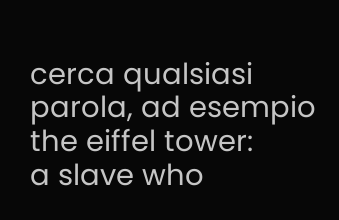cerca qualsiasi parola, ad esempio the eiffel tower:
a slave who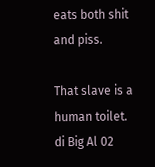eats both shit and piss.

That slave is a human toilet.
di Big Al 02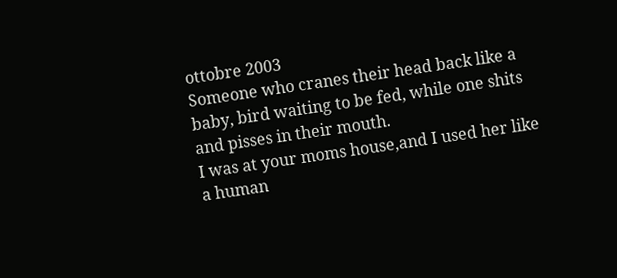ottobre 2003
Someone who cranes their head back like a baby, bird waiting to be fed, while one shits and pisses in their mouth.
I was at your moms house,and I used her like a human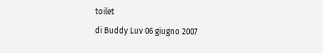toilet
di Buddy Luv 06 giugno 2007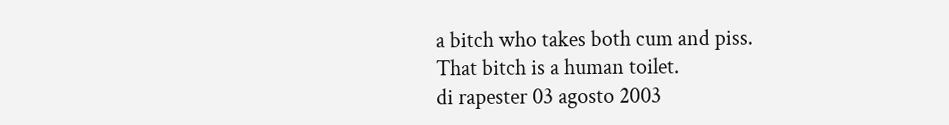a bitch who takes both cum and piss.
That bitch is a human toilet.
di rapester 03 agosto 2003